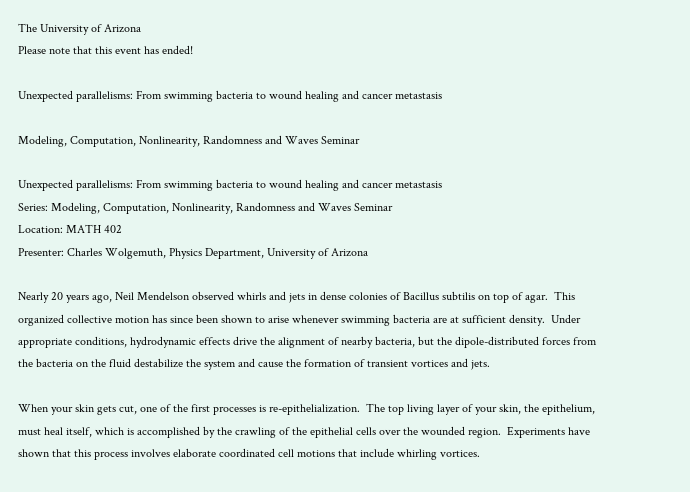The University of Arizona
Please note that this event has ended!

Unexpected parallelisms: From swimming bacteria to wound healing and cancer metastasis

Modeling, Computation, Nonlinearity, Randomness and Waves Seminar

Unexpected parallelisms: From swimming bacteria to wound healing and cancer metastasis
Series: Modeling, Computation, Nonlinearity, Randomness and Waves Seminar
Location: MATH 402
Presenter: Charles Wolgemuth, Physics Department, University of Arizona

Nearly 20 years ago, Neil Mendelson observed whirls and jets in dense colonies of Bacillus subtilis on top of agar.  This organized collective motion has since been shown to arise whenever swimming bacteria are at sufficient density.  Under appropriate conditions, hydrodynamic effects drive the alignment of nearby bacteria, but the dipole-distributed forces from the bacteria on the fluid destabilize the system and cause the formation of transient vortices and jets.

When your skin gets cut, one of the first processes is re-epithelialization.  The top living layer of your skin, the epithelium, must heal itself, which is accomplished by the crawling of the epithelial cells over the wounded region.  Experiments have shown that this process involves elaborate coordinated cell motions that include whirling vortices.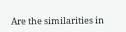Are the similarities in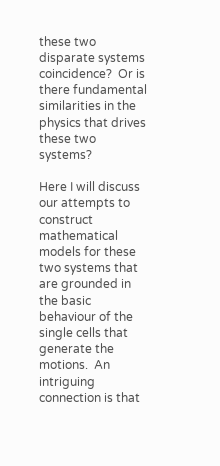these two disparate systems coincidence?  Or is there fundamental similarities in the physics that drives these two systems?

Here I will discuss our attempts to construct mathematical models for these two systems that are grounded in the basic behaviour of the single cells that generate the motions.  An intriguing connection is that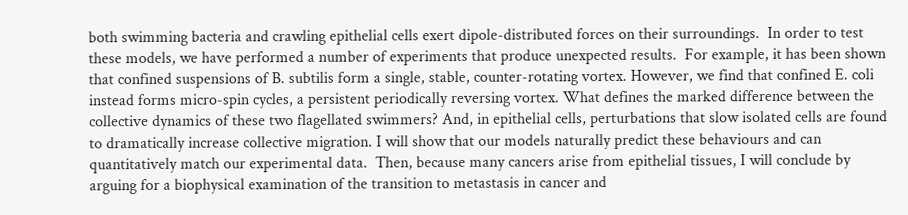both swimming bacteria and crawling epithelial cells exert dipole-distributed forces on their surroundings.  In order to test these models, we have performed a number of experiments that produce unexpected results.  For example, it has been shown that confined suspensions of B. subtilis form a single, stable, counter-rotating vortex. However, we find that confined E. coli instead forms micro-spin cycles, a persistent periodically reversing vortex. What defines the marked difference between the collective dynamics of these two flagellated swimmers? And, in epithelial cells, perturbations that slow isolated cells are found to dramatically increase collective migration. I will show that our models naturally predict these behaviours and can quantitatively match our experimental data.  Then, because many cancers arise from epithelial tissues, I will conclude by arguing for a biophysical examination of the transition to metastasis in cancer and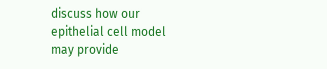discuss how our epithelial cell model may provide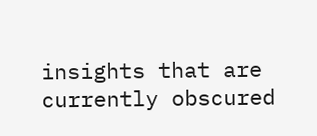insights that are currently obscured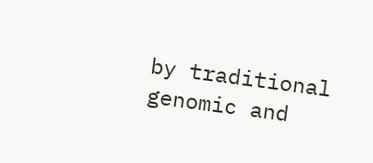by traditional genomic and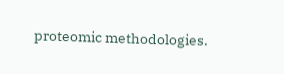proteomic methodologies.